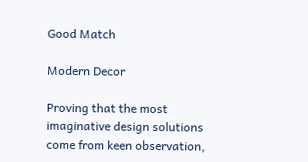Good Match

Modern Decor

Proving that the most imaginative design solutions come from keen observation,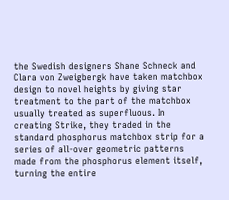the Swedish designers Shane Schneck and Clara von Zweigbergk have taken matchbox design to novel heights by giving star treatment to the part of the matchbox usually treated as superfluous. In creating Strike, they traded in the standard phosphorus matchbox strip for a series of all-over geometric patterns made from the phosphorus element itself, turning the entire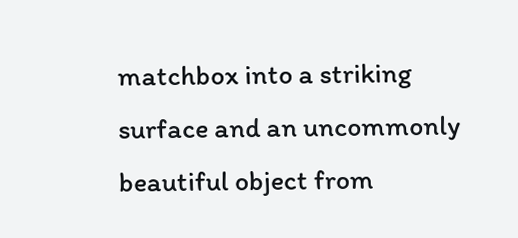matchbox into a striking surface and an uncommonly beautiful object from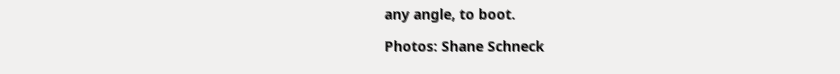any angle, to boot.

Photos: Shane Schneck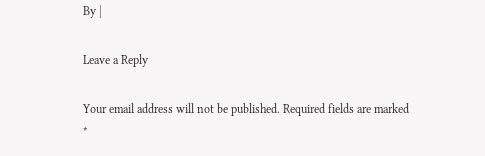By |

Leave a Reply

Your email address will not be published. Required fields are marked *